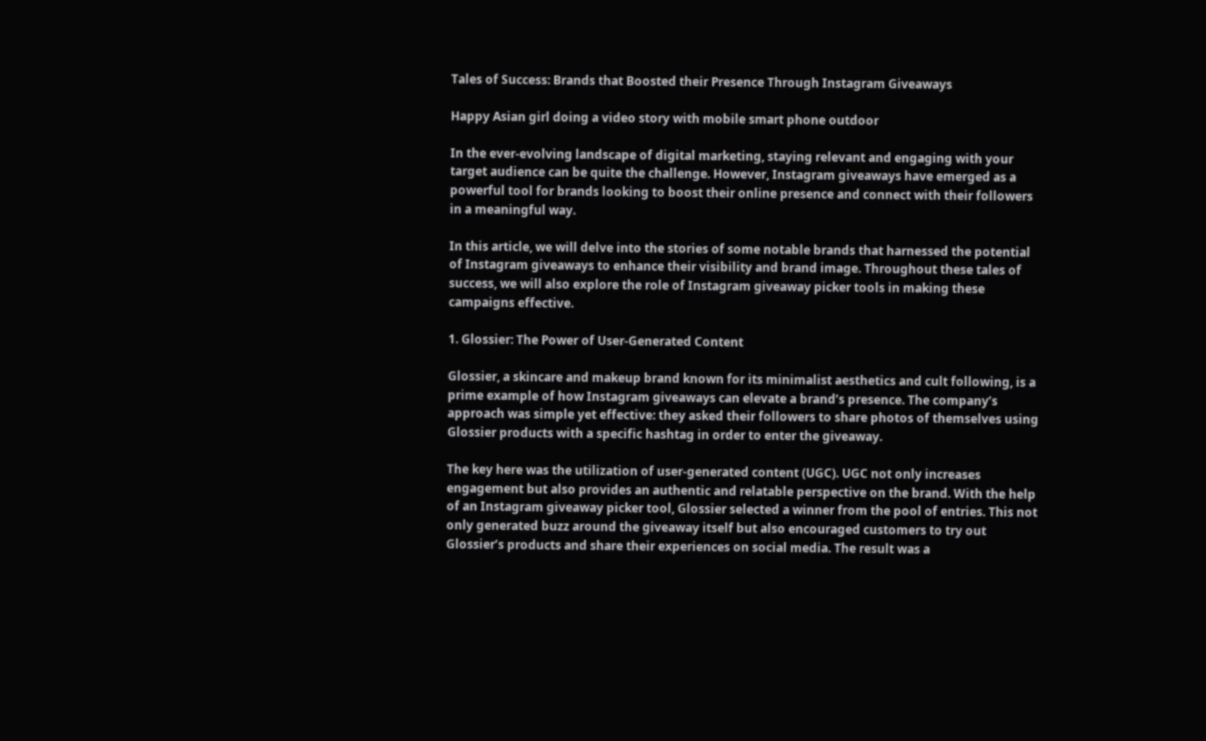Tales of Success: Brands that Boosted their Presence Through Instagram Giveaways

Happy Asian girl doing a video story with mobile smart phone outdoor

In the ever-evolving landscape of digital marketing, staying relevant and engaging with your target audience can be quite the challenge. However, Instagram giveaways have emerged as a powerful tool for brands looking to boost their online presence and connect with their followers in a meaningful way.

In this article, we will delve into the stories of some notable brands that harnessed the potential of Instagram giveaways to enhance their visibility and brand image. Throughout these tales of success, we will also explore the role of Instagram giveaway picker tools in making these campaigns effective.

1. Glossier: The Power of User-Generated Content

Glossier, a skincare and makeup brand known for its minimalist aesthetics and cult following, is a prime example of how Instagram giveaways can elevate a brand’s presence. The company’s approach was simple yet effective: they asked their followers to share photos of themselves using Glossier products with a specific hashtag in order to enter the giveaway.

The key here was the utilization of user-generated content (UGC). UGC not only increases engagement but also provides an authentic and relatable perspective on the brand. With the help of an Instagram giveaway picker tool, Glossier selected a winner from the pool of entries. This not only generated buzz around the giveaway itself but also encouraged customers to try out Glossier’s products and share their experiences on social media. The result was a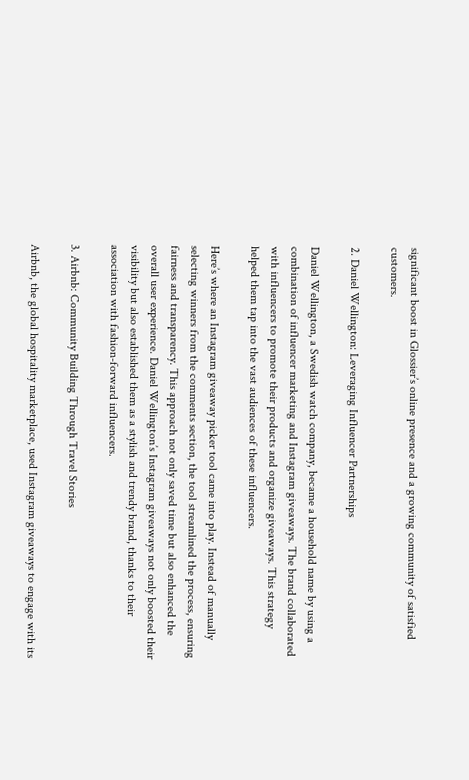significant boost in Glossier’s online presence and a growing community of satisfied customers.

2. Daniel Wellington: Leveraging Influencer Partnerships

Daniel Wellington, a Swedish watch company, became a household name by using a combination of influencer marketing and Instagram giveaways. The brand collaborated with influencers to promote their products and organize giveaways. This strategy helped them tap into the vast audiences of these influencers.

Here’s where an Instagram giveaway picker tool came into play. Instead of manually selecting winners from the comments section, the tool streamlined the process, ensuring fairness and transparency. This approach not only saved time but also enhanced the overall user experience. Daniel Wellington’s Instagram giveaways not only boosted their visibility but also established them as a stylish and trendy brand, thanks to their association with fashion-forward influencers.

3. Airbnb: Community Building Through Travel Stories

Airbnb, the global hospitality marketplace, used Instagram giveaways to engage with its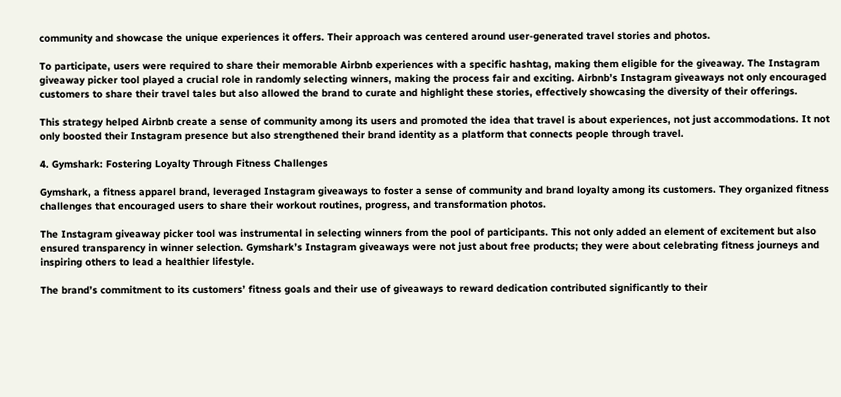community and showcase the unique experiences it offers. Their approach was centered around user-generated travel stories and photos.

To participate, users were required to share their memorable Airbnb experiences with a specific hashtag, making them eligible for the giveaway. The Instagram giveaway picker tool played a crucial role in randomly selecting winners, making the process fair and exciting. Airbnb’s Instagram giveaways not only encouraged customers to share their travel tales but also allowed the brand to curate and highlight these stories, effectively showcasing the diversity of their offerings.

This strategy helped Airbnb create a sense of community among its users and promoted the idea that travel is about experiences, not just accommodations. It not only boosted their Instagram presence but also strengthened their brand identity as a platform that connects people through travel.

4. Gymshark: Fostering Loyalty Through Fitness Challenges

Gymshark, a fitness apparel brand, leveraged Instagram giveaways to foster a sense of community and brand loyalty among its customers. They organized fitness challenges that encouraged users to share their workout routines, progress, and transformation photos.

The Instagram giveaway picker tool was instrumental in selecting winners from the pool of participants. This not only added an element of excitement but also ensured transparency in winner selection. Gymshark’s Instagram giveaways were not just about free products; they were about celebrating fitness journeys and inspiring others to lead a healthier lifestyle.

The brand’s commitment to its customers’ fitness goals and their use of giveaways to reward dedication contributed significantly to their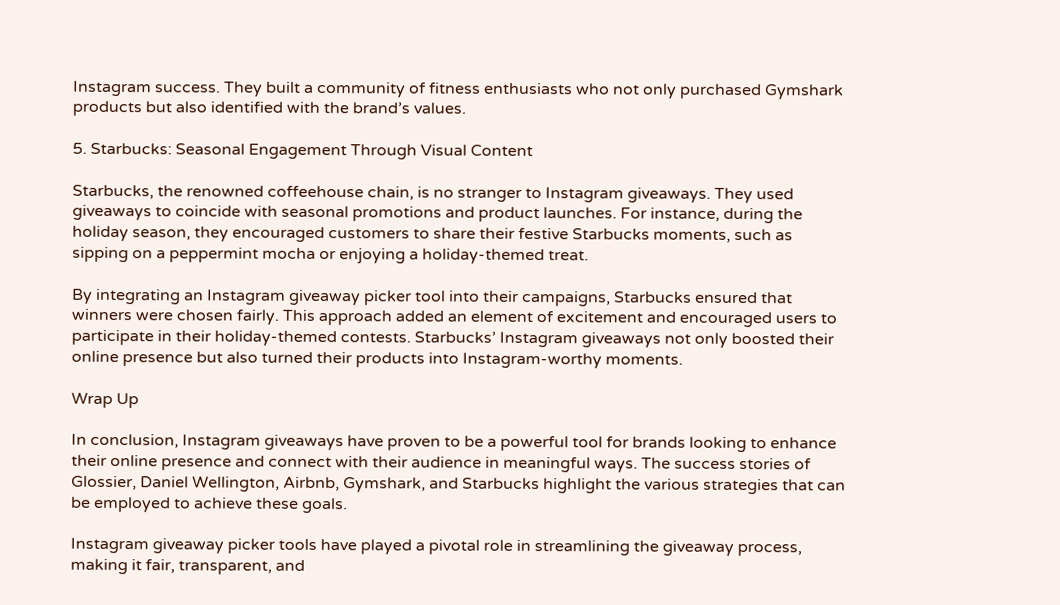Instagram success. They built a community of fitness enthusiasts who not only purchased Gymshark products but also identified with the brand’s values.

5. Starbucks: Seasonal Engagement Through Visual Content

Starbucks, the renowned coffeehouse chain, is no stranger to Instagram giveaways. They used giveaways to coincide with seasonal promotions and product launches. For instance, during the holiday season, they encouraged customers to share their festive Starbucks moments, such as sipping on a peppermint mocha or enjoying a holiday-themed treat.

By integrating an Instagram giveaway picker tool into their campaigns, Starbucks ensured that winners were chosen fairly. This approach added an element of excitement and encouraged users to participate in their holiday-themed contests. Starbucks’ Instagram giveaways not only boosted their online presence but also turned their products into Instagram-worthy moments.

Wrap Up

In conclusion, Instagram giveaways have proven to be a powerful tool for brands looking to enhance their online presence and connect with their audience in meaningful ways. The success stories of Glossier, Daniel Wellington, Airbnb, Gymshark, and Starbucks highlight the various strategies that can be employed to achieve these goals.

Instagram giveaway picker tools have played a pivotal role in streamlining the giveaway process, making it fair, transparent, and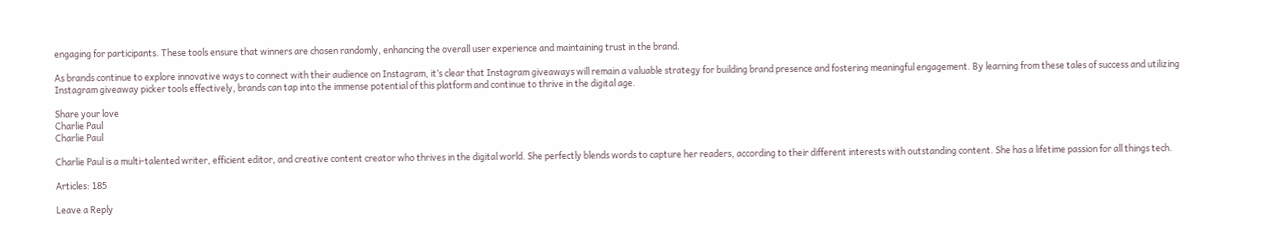engaging for participants. These tools ensure that winners are chosen randomly, enhancing the overall user experience and maintaining trust in the brand.

As brands continue to explore innovative ways to connect with their audience on Instagram, it’s clear that Instagram giveaways will remain a valuable strategy for building brand presence and fostering meaningful engagement. By learning from these tales of success and utilizing Instagram giveaway picker tools effectively, brands can tap into the immense potential of this platform and continue to thrive in the digital age.

Share your love
Charlie Paul
Charlie Paul

Charlie Paul is a multi-talented writer, efficient editor, and creative content creator who thrives in the digital world. She perfectly blends words to capture her readers, according to their different interests with outstanding content. She has a lifetime passion for all things tech.

Articles: 185

Leave a Reply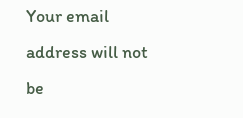Your email address will not be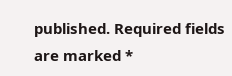published. Required fields are marked *